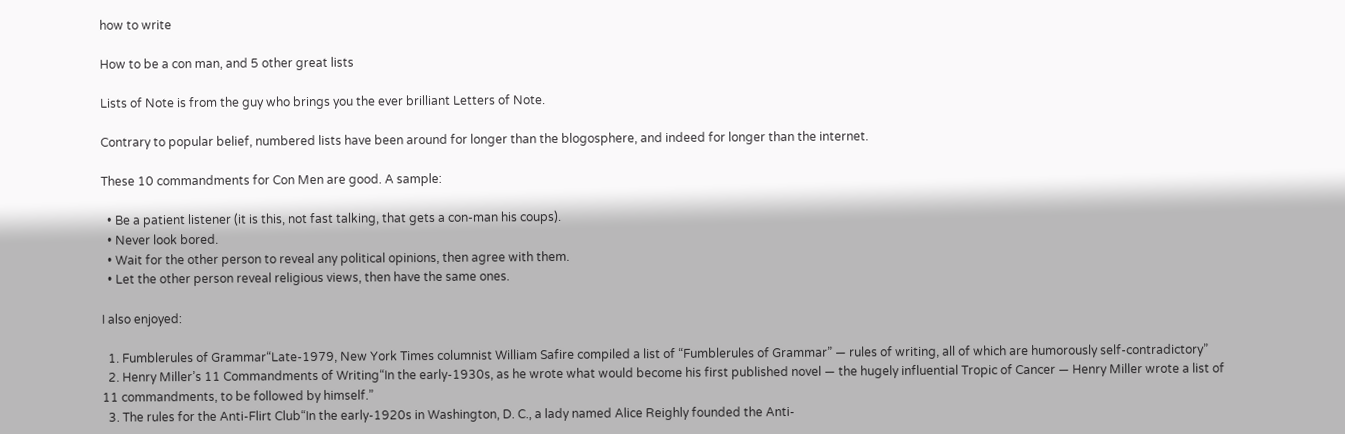how to write

How to be a con man, and 5 other great lists

Lists of Note is from the guy who brings you the ever brilliant Letters of Note.

Contrary to popular belief, numbered lists have been around for longer than the blogosphere, and indeed for longer than the internet.

These 10 commandments for Con Men are good. A sample:

  • Be a patient listener (it is this, not fast talking, that gets a con-man his coups).
  • Never look bored.
  • Wait for the other person to reveal any political opinions, then agree with them.
  • Let the other person reveal religious views, then have the same ones.

I also enjoyed:

  1. Fumblerules of Grammar“Late-1979, New York Times columnist William Safire compiled a list of “Fumblerules of Grammar” — rules of writing, all of which are humorously self-contradictory”
  2. Henry Miller’s 11 Commandments of Writing“In the early-1930s, as he wrote what would become his first published novel — the hugely influential Tropic of Cancer — Henry Miller wrote a list of 11 commandments, to be followed by himself.”
  3. The rules for the Anti-Flirt Club“In the early-1920s in Washington, D. C., a lady named Alice Reighly founded the Anti-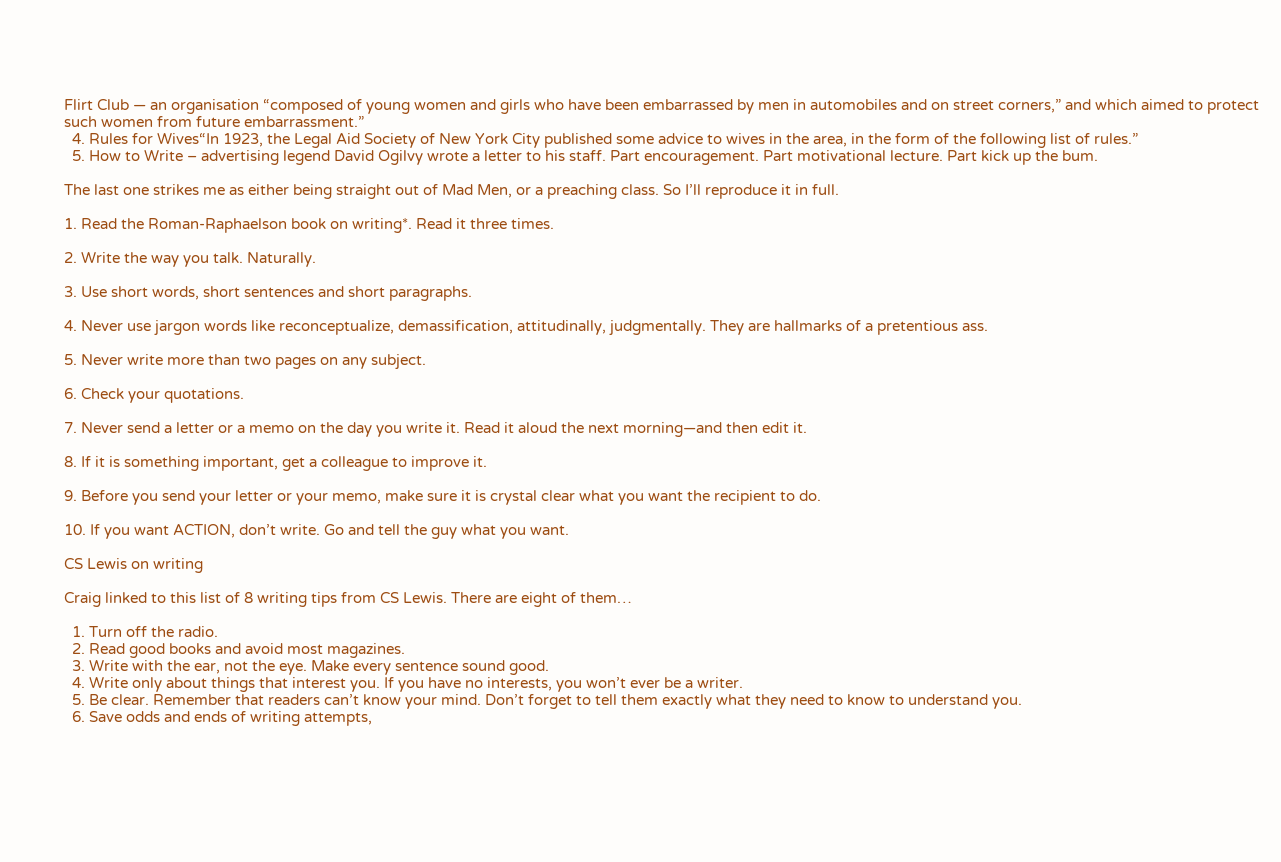Flirt Club — an organisation “composed of young women and girls who have been embarrassed by men in automobiles and on street corners,” and which aimed to protect such women from future embarrassment.”
  4. Rules for Wives“In 1923, the Legal Aid Society of New York City published some advice to wives in the area, in the form of the following list of rules.”
  5. How to Write – advertising legend David Ogilvy wrote a letter to his staff. Part encouragement. Part motivational lecture. Part kick up the bum.

The last one strikes me as either being straight out of Mad Men, or a preaching class. So I’ll reproduce it in full.

1. Read the Roman-Raphaelson book on writing*. Read it three times.

2. Write the way you talk. Naturally.

3. Use short words, short sentences and short paragraphs.

4. Never use jargon words like reconceptualize, demassification, attitudinally, judgmentally. They are hallmarks of a pretentious ass.

5. Never write more than two pages on any subject.

6. Check your quotations.

7. Never send a letter or a memo on the day you write it. Read it aloud the next morning—and then edit it.

8. If it is something important, get a colleague to improve it.

9. Before you send your letter or your memo, make sure it is crystal clear what you want the recipient to do.

10. If you want ACTION, don’t write. Go and tell the guy what you want.

CS Lewis on writing

Craig linked to this list of 8 writing tips from CS Lewis. There are eight of them…

  1. Turn off the radio.
  2. Read good books and avoid most magazines.
  3. Write with the ear, not the eye. Make every sentence sound good.
  4. Write only about things that interest you. If you have no interests, you won’t ever be a writer.
  5. Be clear. Remember that readers can’t know your mind. Don’t forget to tell them exactly what they need to know to understand you.
  6. Save odds and ends of writing attempts,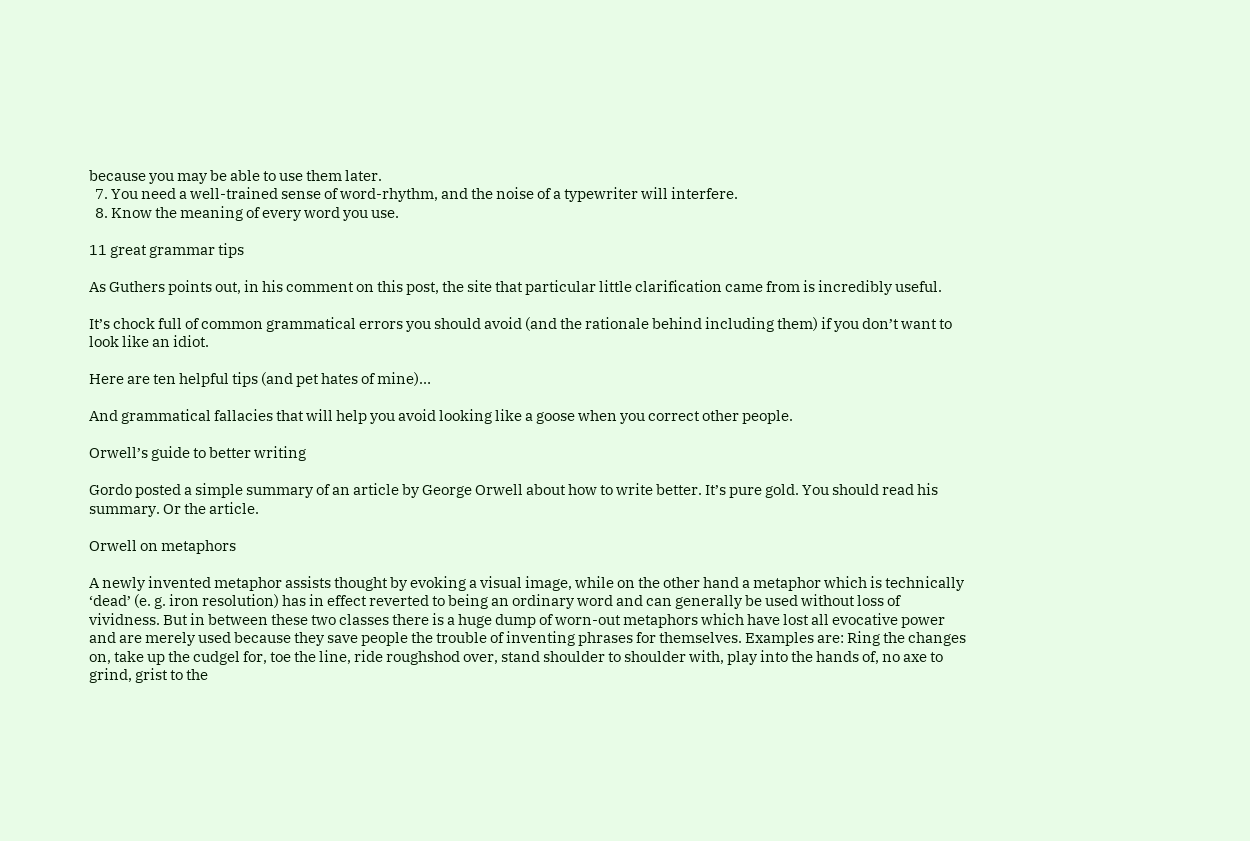because you may be able to use them later.
  7. You need a well-trained sense of word-rhythm, and the noise of a typewriter will interfere.
  8. Know the meaning of every word you use.

11 great grammar tips

As Guthers points out, in his comment on this post, the site that particular little clarification came from is incredibly useful.

It’s chock full of common grammatical errors you should avoid (and the rationale behind including them) if you don’t want to look like an idiot.

Here are ten helpful tips (and pet hates of mine)…

And grammatical fallacies that will help you avoid looking like a goose when you correct other people.

Orwell’s guide to better writing

Gordo posted a simple summary of an article by George Orwell about how to write better. It’s pure gold. You should read his summary. Or the article.

Orwell on metaphors

A newly invented metaphor assists thought by evoking a visual image, while on the other hand a metaphor which is technically ‘dead’ (e. g. iron resolution) has in effect reverted to being an ordinary word and can generally be used without loss of vividness. But in between these two classes there is a huge dump of worn-out metaphors which have lost all evocative power and are merely used because they save people the trouble of inventing phrases for themselves. Examples are: Ring the changes on, take up the cudgel for, toe the line, ride roughshod over, stand shoulder to shoulder with, play into the hands of, no axe to grind, grist to the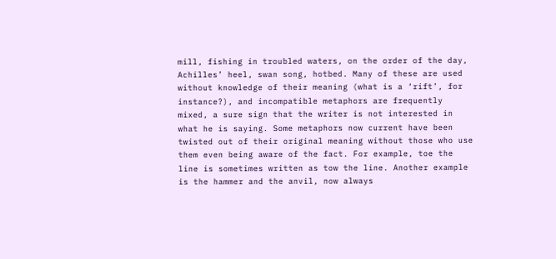mill, fishing in troubled waters, on the order of the day, Achilles’ heel, swan song, hotbed. Many of these are used without knowledge of their meaning (what is a ‘rift’, for instance?), and incompatible metaphors are frequently mixed, a sure sign that the writer is not interested in what he is saying. Some metaphors now current have been twisted out of their original meaning without those who use them even being aware of the fact. For example, toe the line is sometimes written as tow the line. Another example is the hammer and the anvil, now always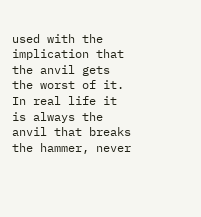used with the implication that the anvil gets the worst of it. In real life it is always the anvil that breaks the hammer, never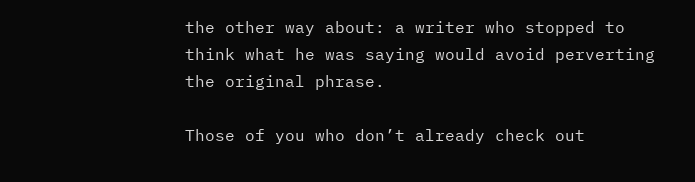the other way about: a writer who stopped to think what he was saying would avoid perverting the original phrase.

Those of you who don’t already check out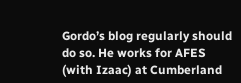Gordo’s blog regularly should do so. He works for AFES (with Izaac) at Cumberland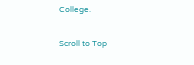College.

Scroll to Top